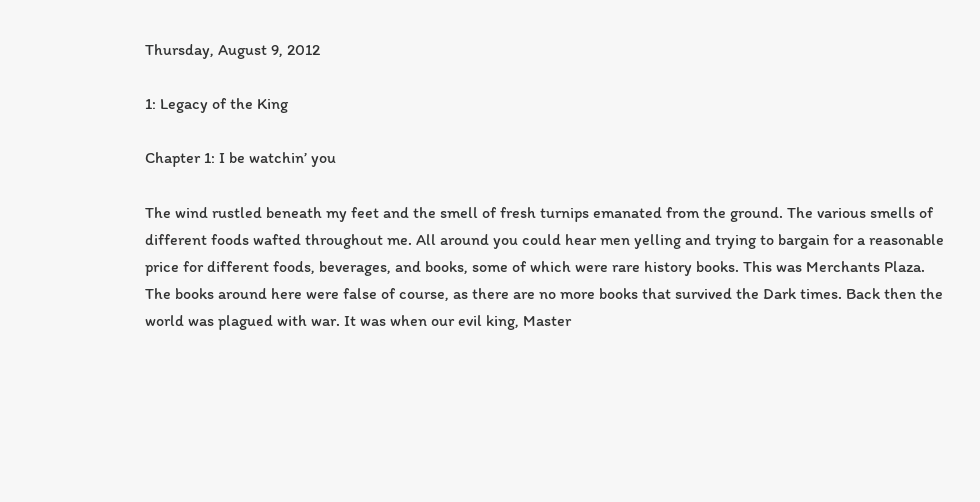Thursday, August 9, 2012

1: Legacy of the King

Chapter 1: I be watchin’ you

The wind rustled beneath my feet and the smell of fresh turnips emanated from the ground. The various smells of different foods wafted throughout me. All around you could hear men yelling and trying to bargain for a reasonable price for different foods, beverages, and books, some of which were rare history books. This was Merchants Plaza. The books around here were false of course, as there are no more books that survived the Dark times. Back then the world was plagued with war. It was when our evil king, Master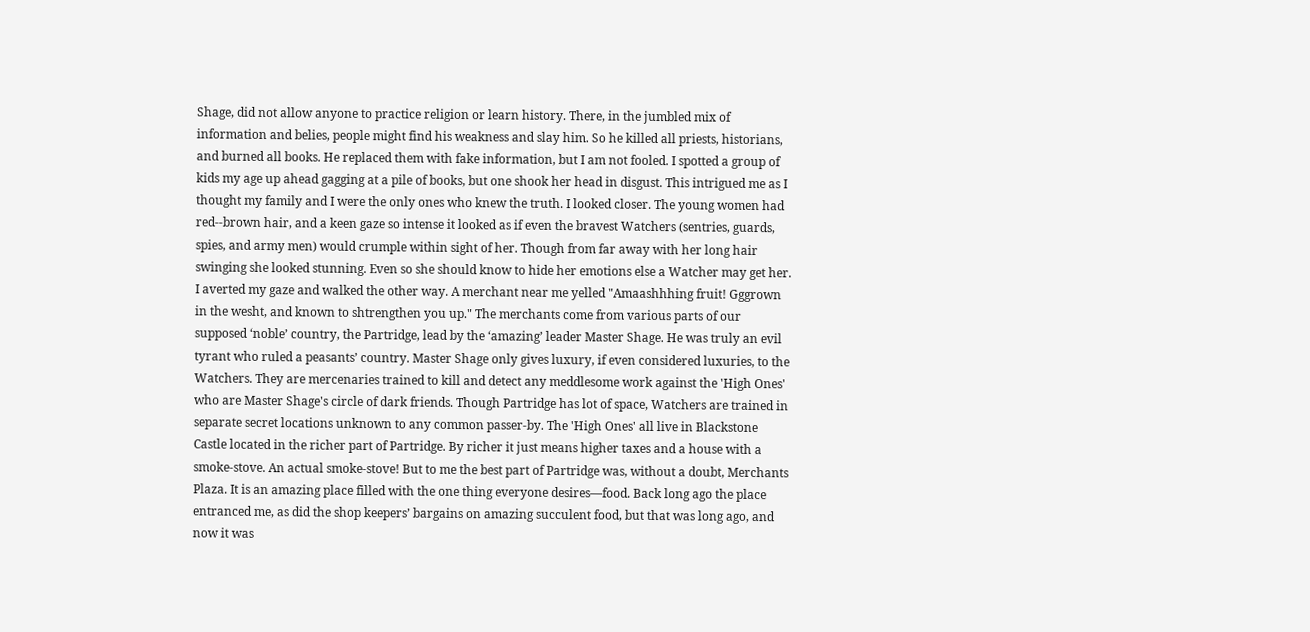Shage, did not allow anyone to practice religion or learn history. There, in the jumbled mix of information and belies, people might find his weakness and slay him. So he killed all priests, historians, and burned all books. He replaced them with fake information, but I am not fooled. I spotted a group of kids my age up ahead gagging at a pile of books, but one shook her head in disgust. This intrigued me as I thought my family and I were the only ones who knew the truth. I looked closer. The young women had red--brown hair, and a keen gaze so intense it looked as if even the bravest Watchers (sentries, guards, spies, and army men) would crumple within sight of her. Though from far away with her long hair swinging she looked stunning. Even so she should know to hide her emotions else a Watcher may get her. I averted my gaze and walked the other way. A merchant near me yelled "Amaashhhing fruit! Gggrown in the wesht, and known to shtrengthen you up." The merchants come from various parts of our supposed ‘noble’ country, the Partridge, lead by the ‘amazing’ leader Master Shage. He was truly an evil tyrant who ruled a peasants’ country. Master Shage only gives luxury, if even considered luxuries, to the Watchers. They are mercenaries trained to kill and detect any meddlesome work against the 'High Ones' who are Master Shage's circle of dark friends. Though Partridge has lot of space, Watchers are trained in separate secret locations unknown to any common passer-by. The 'High Ones' all live in Blackstone Castle located in the richer part of Partridge. By richer it just means higher taxes and a house with a smoke-stove. An actual smoke-stove! But to me the best part of Partridge was, without a doubt, Merchants Plaza. It is an amazing place filled with the one thing everyone desires—food. Back long ago the place entranced me, as did the shop keepers’ bargains on amazing succulent food, but that was long ago, and now it was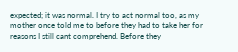expected; it was normal. I try to act normal too, as my mother once told me to before they had to take her for reasons I still cant comprehend. Before they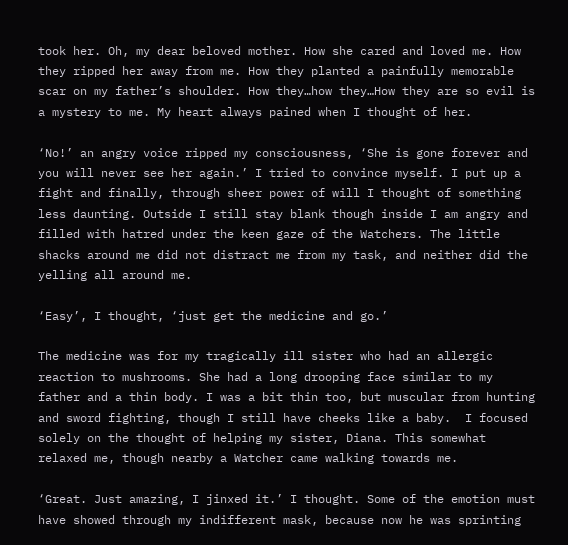took her. Oh, my dear beloved mother. How she cared and loved me. How they ripped her away from me. How they planted a painfully memorable scar on my father’s shoulder. How they…how they…How they are so evil is a mystery to me. My heart always pained when I thought of her.

‘No!’ an angry voice ripped my consciousness, ‘She is gone forever and you will never see her again.’ I tried to convince myself. I put up a fight and finally, through sheer power of will I thought of something less daunting. Outside I still stay blank though inside I am angry and filled with hatred under the keen gaze of the Watchers. The little shacks around me did not distract me from my task, and neither did the yelling all around me.

‘Easy’, I thought, ‘just get the medicine and go.’

The medicine was for my tragically ill sister who had an allergic reaction to mushrooms. She had a long drooping face similar to my father and a thin body. I was a bit thin too, but muscular from hunting and sword fighting, though I still have cheeks like a baby.  I focused solely on the thought of helping my sister, Diana. This somewhat relaxed me, though nearby a Watcher came walking towards me.

‘Great. Just amazing, I jinxed it.’ I thought. Some of the emotion must have showed through my indifferent mask, because now he was sprinting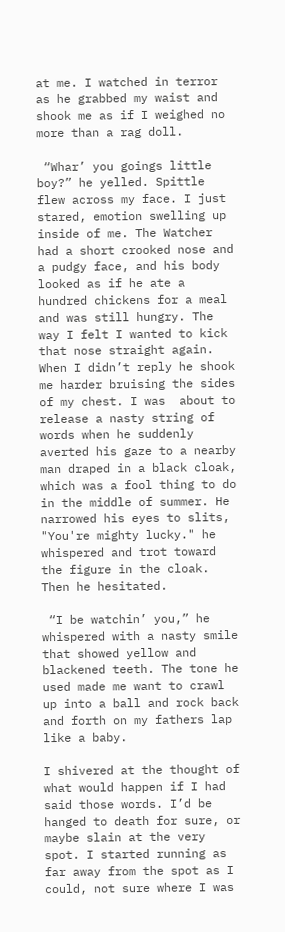at me. I watched in terror as he grabbed my waist and shook me as if I weighed no more than a rag doll.

 “Whar’ you goings little boy?” he yelled. Spittle flew across my face. I just stared, emotion swelling up inside of me. The Watcher had a short crooked nose and a pudgy face, and his body looked as if he ate a hundred chickens for a meal and was still hungry. The way I felt I wanted to kick that nose straight again. When I didn’t reply he shook me harder bruising the sides of my chest. I was  about to release a nasty string of words when he suddenly averted his gaze to a nearby man draped in a black cloak, which was a fool thing to do in the middle of summer. He narrowed his eyes to slits, "You're mighty lucky." he whispered and trot toward the figure in the cloak. Then he hesitated.

 “I be watchin’ you,” he whispered with a nasty smile that showed yellow and blackened teeth. The tone he used made me want to crawl up into a ball and rock back and forth on my fathers lap like a baby.

I shivered at the thought of what would happen if I had said those words. I’d be hanged to death for sure, or maybe slain at the very spot. I started running as far away from the spot as I could, not sure where I was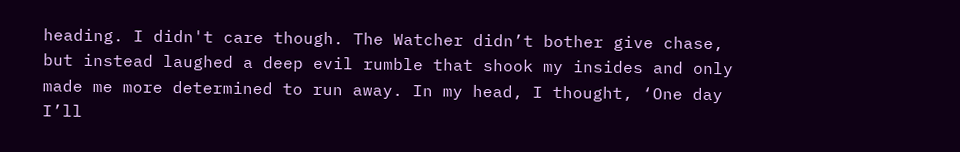heading. I didn't care though. The Watcher didn’t bother give chase, but instead laughed a deep evil rumble that shook my insides and only made me more determined to run away. In my head, I thought, ‘One day I’ll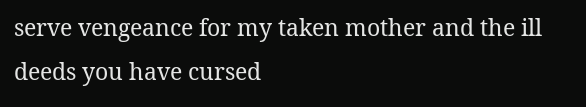serve vengeance for my taken mother and the ill deeds you have cursed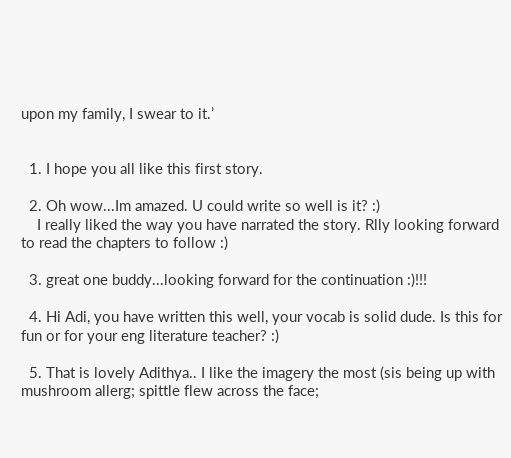upon my family, I swear to it.’


  1. I hope you all like this first story.

  2. Oh wow...Im amazed. U could write so well is it? :)
    I really liked the way you have narrated the story. Rlly looking forward to read the chapters to follow :)

  3. great one buddy...looking forward for the continuation :)!!!

  4. Hi Adi, you have written this well, your vocab is solid dude. Is this for fun or for your eng literature teacher? :)

  5. That is lovely Adithya.. I like the imagery the most (sis being up with mushroom allerg; spittle flew across the face;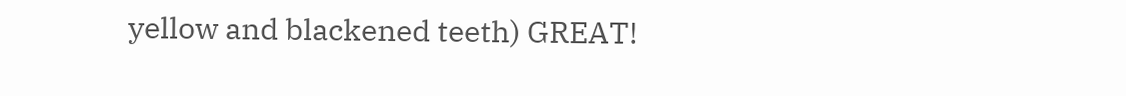yellow and blackened teeth) GREAT!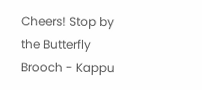Cheers! Stop by the Butterfly Brooch - Kappu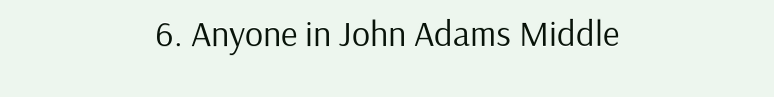6. Anyone in John Adams Middle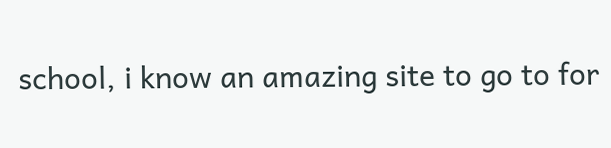school, i know an amazing site to go to for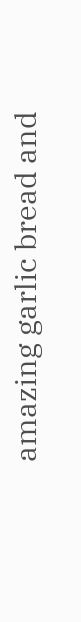amazing garlic bread and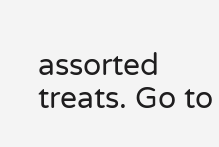assorted treats. Go to